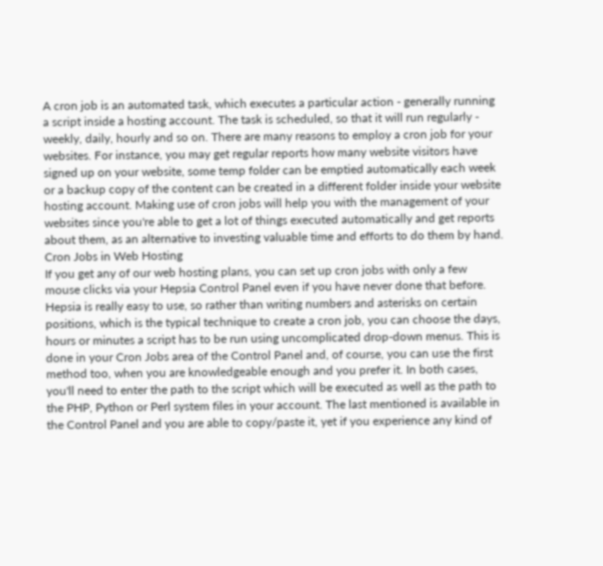A cron job is an automated task, which executes a particular action - generally running a script inside a hosting account. The task is scheduled, so that it will run regularly - weekly, daily, hourly and so on. There are many reasons to employ a cron job for your websites. For instance, you may get regular reports how many website visitors have signed up on your website, some temp folder can be emptied automatically each week or a backup copy of the content can be created in a different folder inside your website hosting account. Making use of cron jobs will help you with the management of your websites since you're able to get a lot of things executed automatically and get reports about them, as an alternative to investing valuable time and efforts to do them by hand.
Cron Jobs in Web Hosting
If you get any of our web hosting plans, you can set up cron jobs with only a few mouse clicks via your Hepsia Control Panel even if you have never done that before. Hepsia is really easy to use, so rather than writing numbers and asterisks on certain positions, which is the typical technique to create a cron job, you can choose the days, hours or minutes a script has to be run using uncomplicated drop-down menus. This is done in your Cron Jobs area of the Control Panel and, of course, you can use the first method too, when you are knowledgeable enough and you prefer it. In both cases, you'll need to enter the path to the script which will be executed as well as the path to the PHP, Python or Perl system files in your account. The last mentioned is available in the Control Panel and you are able to copy/paste it, yet if you experience any kind of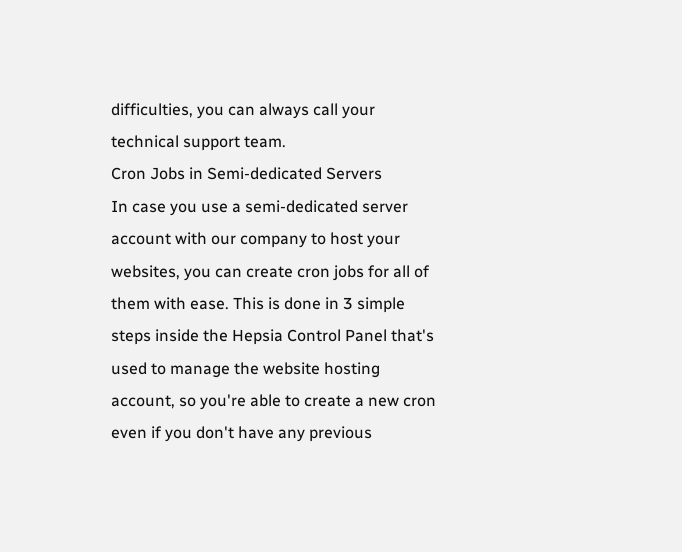difficulties, you can always call your technical support team.
Cron Jobs in Semi-dedicated Servers
In case you use a semi-dedicated server account with our company to host your websites, you can create cron jobs for all of them with ease. This is done in 3 simple steps inside the Hepsia Control Panel that's used to manage the website hosting account, so you're able to create a new cron even if you don't have any previous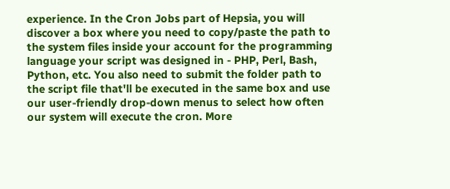experience. In the Cron Jobs part of Hepsia, you will discover a box where you need to copy/paste the path to the system files inside your account for the programming language your script was designed in - PHP, Perl, Bash, Python, etc. You also need to submit the folder path to the script file that'll be executed in the same box and use our user-friendly drop-down menus to select how often our system will execute the cron. More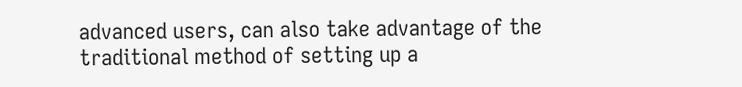advanced users, can also take advantage of the traditional method of setting up a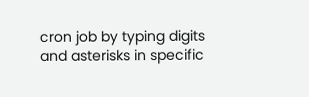cron job by typing digits and asterisks in specific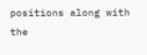positions along with the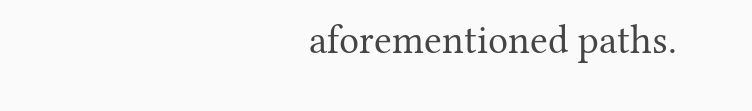aforementioned paths.